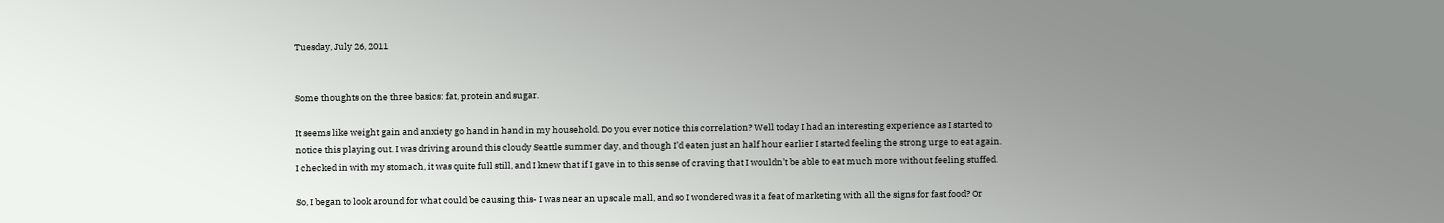Tuesday, July 26, 2011


Some thoughts on the three basics: fat, protein and sugar.

It seems like weight gain and anxiety go hand in hand in my household. Do you ever notice this correlation? Well today I had an interesting experience as I started to notice this playing out. I was driving around this cloudy Seattle summer day, and though I’d eaten just an half hour earlier I started feeling the strong urge to eat again. I checked in with my stomach, it was quite full still, and I knew that if I gave in to this sense of craving that I wouldn’t be able to eat much more without feeling stuffed.

So, I began to look around for what could be causing this- I was near an upscale mall, and so I wondered was it a feat of marketing with all the signs for fast food? Or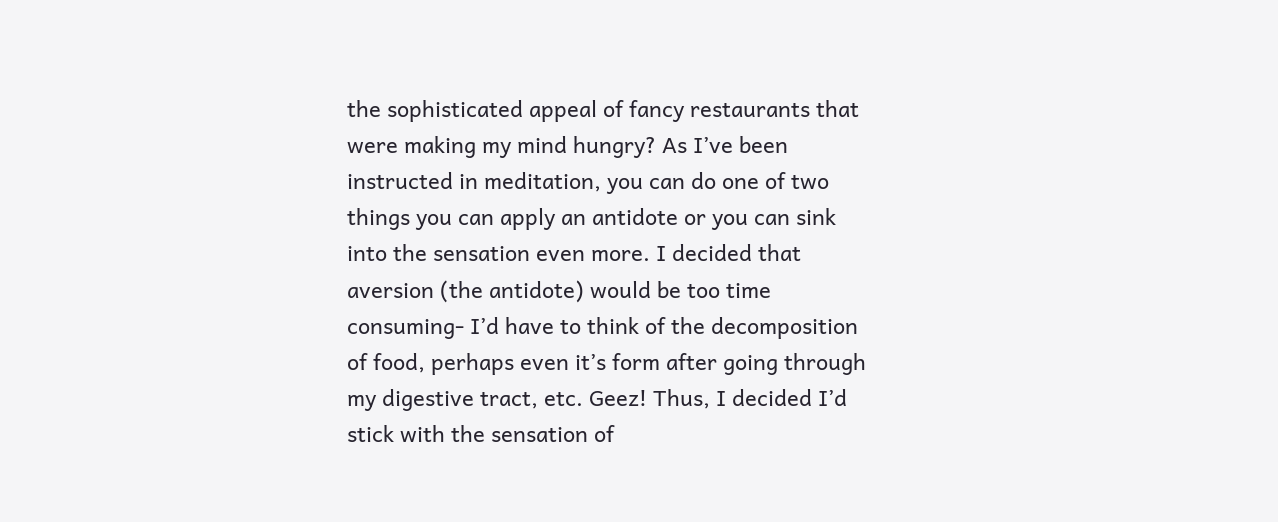the sophisticated appeal of fancy restaurants that were making my mind hungry? As I’ve been instructed in meditation, you can do one of two things you can apply an antidote or you can sink into the sensation even more. I decided that aversion (the antidote) would be too time consuming- I’d have to think of the decomposition of food, perhaps even it’s form after going through my digestive tract, etc. Geez! Thus, I decided I’d stick with the sensation of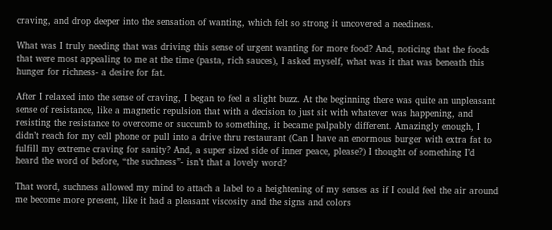craving, and drop deeper into the sensation of wanting, which felt so strong it uncovered a neediness.

What was I truly needing that was driving this sense of urgent wanting for more food? And, noticing that the foods that were most appealing to me at the time (pasta, rich sauces), I asked myself, what was it that was beneath this hunger for richness- a desire for fat.

After I relaxed into the sense of craving, I began to feel a slight buzz. At the beginning there was quite an unpleasant sense of resistance, like a magnetic repulsion that with a decision to just sit with whatever was happening, and resisting the resistance to overcome or succumb to something, it became palpably different. Amazingly enough, I didn’t reach for my cell phone or pull into a drive thru restaurant (Can I have an enormous burger with extra fat to fulfill my extreme craving for sanity? And, a super sized side of inner peace, please?) I thought of something I’d heard the word of before, “the suchness”- isn’t that a lovely word?

That word, suchness allowed my mind to attach a label to a heightening of my senses as if I could feel the air around me become more present, like it had a pleasant viscosity and the signs and colors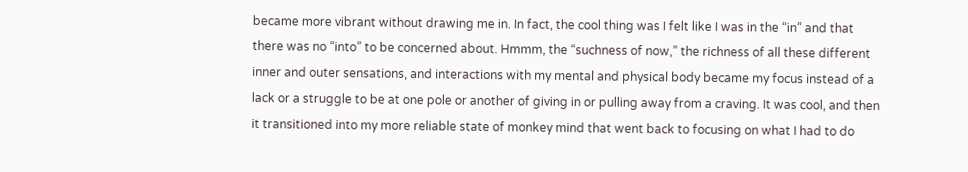became more vibrant without drawing me in. In fact, the cool thing was I felt like I was in the “in” and that there was no “into” to be concerned about. Hmmm, the “suchness of now,” the richness of all these different inner and outer sensations, and interactions with my mental and physical body became my focus instead of a lack or a struggle to be at one pole or another of giving in or pulling away from a craving. It was cool, and then it transitioned into my more reliable state of monkey mind that went back to focusing on what I had to do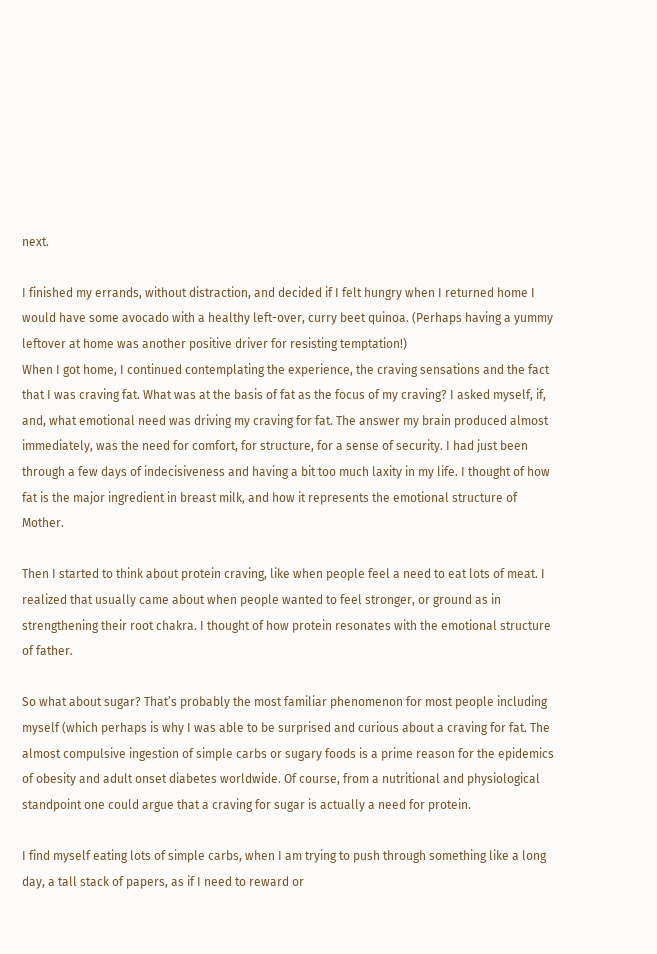next.

I finished my errands, without distraction, and decided if I felt hungry when I returned home I would have some avocado with a healthy left-over, curry beet quinoa. (Perhaps having a yummy leftover at home was another positive driver for resisting temptation!)
When I got home, I continued contemplating the experience, the craving sensations and the fact that I was craving fat. What was at the basis of fat as the focus of my craving? I asked myself, if, and, what emotional need was driving my craving for fat. The answer my brain produced almost immediately, was the need for comfort, for structure, for a sense of security. I had just been through a few days of indecisiveness and having a bit too much laxity in my life. I thought of how fat is the major ingredient in breast milk, and how it represents the emotional structure of Mother.

Then I started to think about protein craving, like when people feel a need to eat lots of meat. I realized that usually came about when people wanted to feel stronger, or ground as in strengthening their root chakra. I thought of how protein resonates with the emotional structure of father.

So what about sugar? That’s probably the most familiar phenomenon for most people including myself (which perhaps is why I was able to be surprised and curious about a craving for fat. The almost compulsive ingestion of simple carbs or sugary foods is a prime reason for the epidemics of obesity and adult onset diabetes worldwide. Of course, from a nutritional and physiological standpoint one could argue that a craving for sugar is actually a need for protein.

I find myself eating lots of simple carbs, when I am trying to push through something like a long day, a tall stack of papers, as if I need to reward or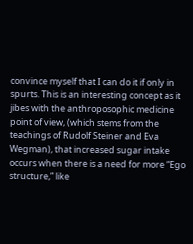convince myself that I can do it if only in spurts. This is an interesting concept as it jibes with the anthroposophic medicine point of view, (which stems from the teachings of Rudolf Steiner and Eva Wegman), that increased sugar intake occurs when there is a need for more “Ego structure,” like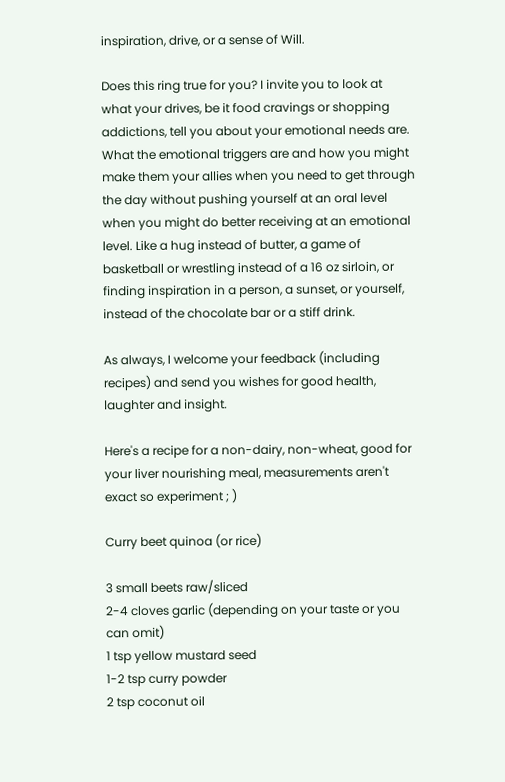inspiration, drive, or a sense of Will.

Does this ring true for you? I invite you to look at what your drives, be it food cravings or shopping addictions, tell you about your emotional needs are. What the emotional triggers are and how you might make them your allies when you need to get through the day without pushing yourself at an oral level when you might do better receiving at an emotional level. Like a hug instead of butter, a game of basketball or wrestling instead of a 16 oz sirloin, or finding inspiration in a person, a sunset, or yourself, instead of the chocolate bar or a stiff drink.

As always, I welcome your feedback (including recipes) and send you wishes for good health, laughter and insight.

Here's a recipe for a non-dairy, non-wheat, good for your liver nourishing meal, measurements aren't exact so experiment ; )

Curry beet quinoa (or rice)

3 small beets raw/sliced
2-4 cloves garlic (depending on your taste or you can omit)
1 tsp yellow mustard seed
1-2 tsp curry powder
2 tsp coconut oil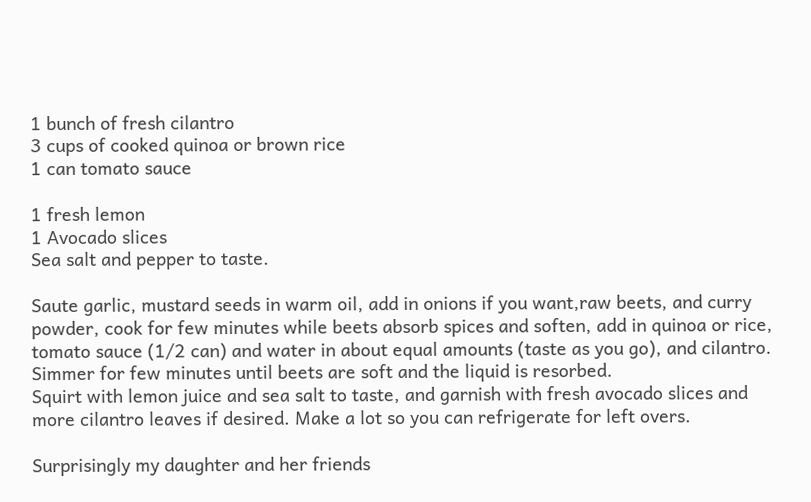1 bunch of fresh cilantro
3 cups of cooked quinoa or brown rice
1 can tomato sauce

1 fresh lemon
1 Avocado slices
Sea salt and pepper to taste.

Saute garlic, mustard seeds in warm oil, add in onions if you want,raw beets, and curry powder, cook for few minutes while beets absorb spices and soften, add in quinoa or rice, tomato sauce (1/2 can) and water in about equal amounts (taste as you go), and cilantro. Simmer for few minutes until beets are soft and the liquid is resorbed.
Squirt with lemon juice and sea salt to taste, and garnish with fresh avocado slices and more cilantro leaves if desired. Make a lot so you can refrigerate for left overs.

Surprisingly my daughter and her friends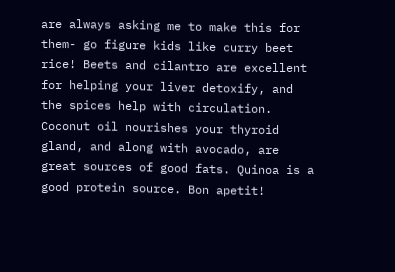are always asking me to make this for them- go figure kids like curry beet rice! Beets and cilantro are excellent for helping your liver detoxify, and the spices help with circulation. Coconut oil nourishes your thyroid gland, and along with avocado, are great sources of good fats. Quinoa is a good protein source. Bon apetit!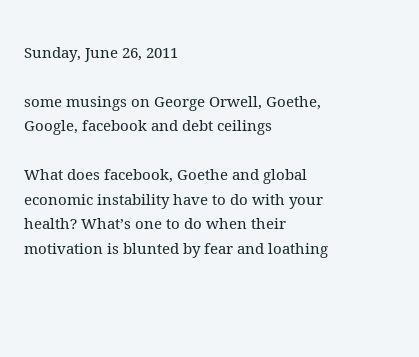Sunday, June 26, 2011

some musings on George Orwell, Goethe, Google, facebook and debt ceilings

What does facebook, Goethe and global economic instability have to do with your health? What’s one to do when their motivation is blunted by fear and loathing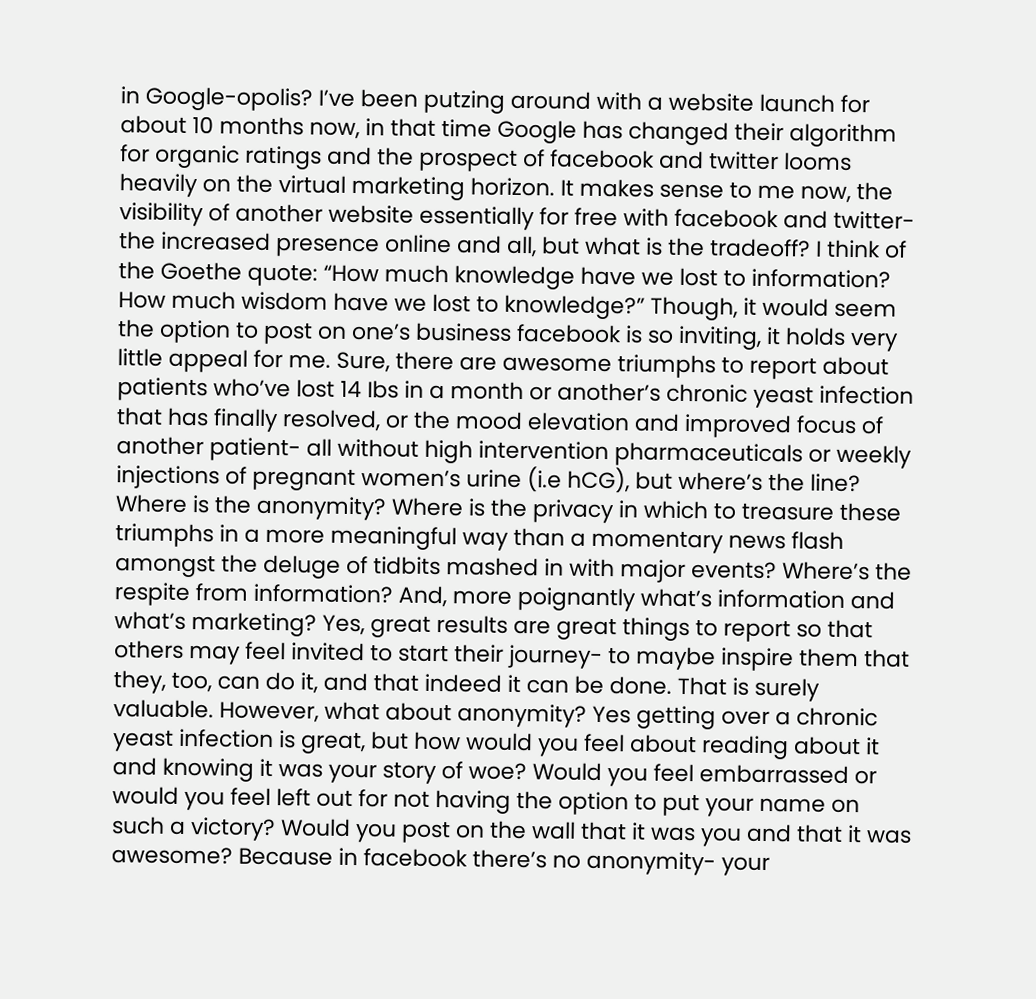in Google-opolis? I’ve been putzing around with a website launch for about 10 months now, in that time Google has changed their algorithm for organic ratings and the prospect of facebook and twitter looms heavily on the virtual marketing horizon. It makes sense to me now, the visibility of another website essentially for free with facebook and twitter- the increased presence online and all, but what is the tradeoff? I think of the Goethe quote: “How much knowledge have we lost to information? How much wisdom have we lost to knowledge?” Though, it would seem the option to post on one’s business facebook is so inviting, it holds very little appeal for me. Sure, there are awesome triumphs to report about patients who’ve lost 14 Ibs in a month or another’s chronic yeast infection that has finally resolved, or the mood elevation and improved focus of another patient- all without high intervention pharmaceuticals or weekly injections of pregnant women’s urine (i.e hCG), but where’s the line? Where is the anonymity? Where is the privacy in which to treasure these triumphs in a more meaningful way than a momentary news flash amongst the deluge of tidbits mashed in with major events? Where’s the respite from information? And, more poignantly what’s information and what’s marketing? Yes, great results are great things to report so that others may feel invited to start their journey- to maybe inspire them that they, too, can do it, and that indeed it can be done. That is surely valuable. However, what about anonymity? Yes getting over a chronic yeast infection is great, but how would you feel about reading about it and knowing it was your story of woe? Would you feel embarrassed or would you feel left out for not having the option to put your name on such a victory? Would you post on the wall that it was you and that it was awesome? Because in facebook there’s no anonymity- your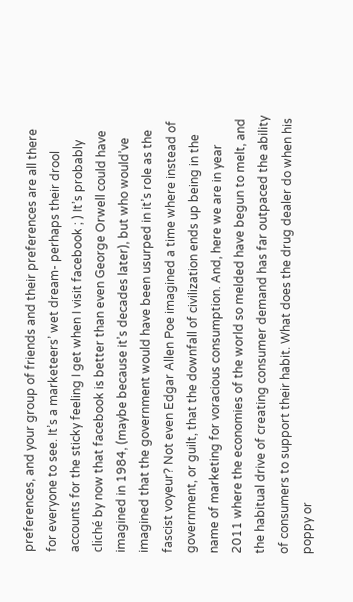preferences, and your group of friends and their preferences are all there for everyone to see. It’s a marketeers’ wet dream- perhaps their drool accounts for the sticky feeling I get when I visit facebook ; ) It’s probably cliché by now that facebook is better than even George Orwell could have imagined in 1984, (maybe because it’s decades later), but who would’ve imagined that the government would have been usurped in it’s role as the fascist voyeur? Not even Edgar Allen Poe imagined a time where instead of government, or guilt, that the downfall of civilization ends up being in the name of marketing for voracious consumption. And, here we are in year 2011 where the economies of the world so melded have begun to melt, and the habitual drive of creating consumer demand has far outpaced the ability of consumers to support their habit. What does the drug dealer do when his poppy or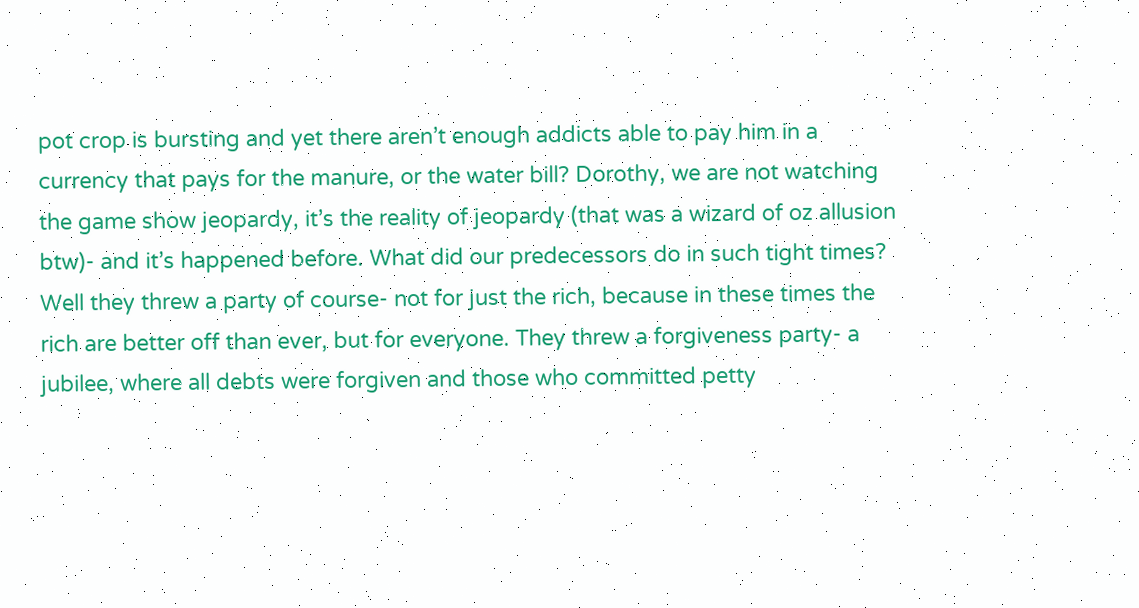pot crop is bursting and yet there aren’t enough addicts able to pay him in a currency that pays for the manure, or the water bill? Dorothy, we are not watching the game show jeopardy, it’s the reality of jeopardy (that was a wizard of oz allusion btw)- and it’s happened before. What did our predecessors do in such tight times? Well they threw a party of course- not for just the rich, because in these times the rich are better off than ever, but for everyone. They threw a forgiveness party- a jubilee, where all debts were forgiven and those who committed petty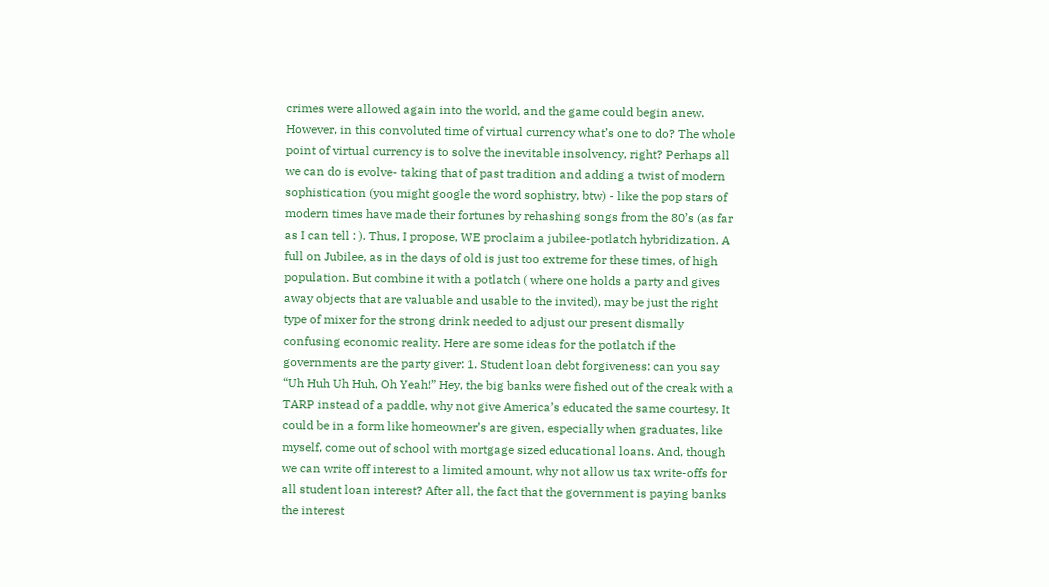crimes were allowed again into the world, and the game could begin anew. However, in this convoluted time of virtual currency what’s one to do? The whole point of virtual currency is to solve the inevitable insolvency, right? Perhaps all we can do is evolve- taking that of past tradition and adding a twist of modern sophistication (you might google the word sophistry, btw) - like the pop stars of modern times have made their fortunes by rehashing songs from the 80’s (as far as I can tell : ). Thus, I propose, WE proclaim a jubilee-potlatch hybridization. A full on Jubilee, as in the days of old is just too extreme for these times, of high population. But combine it with a potlatch ( where one holds a party and gives away objects that are valuable and usable to the invited), may be just the right type of mixer for the strong drink needed to adjust our present dismally confusing economic reality. Here are some ideas for the potlatch if the governments are the party giver: 1. Student loan debt forgiveness: can you say “Uh Huh Uh Huh, Oh Yeah!” Hey, the big banks were fished out of the creak with a TARP instead of a paddle, why not give America’s educated the same courtesy. It could be in a form like homeowner’s are given, especially when graduates, like myself, come out of school with mortgage sized educational loans. And, though we can write off interest to a limited amount, why not allow us tax write-offs for all student loan interest? After all, the fact that the government is paying banks the interest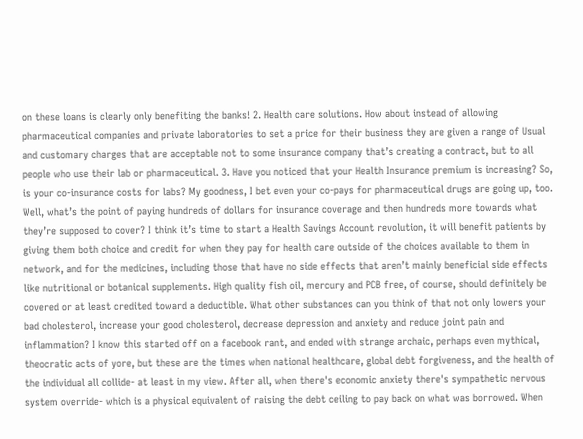on these loans is clearly only benefiting the banks! 2. Health care solutions. How about instead of allowing pharmaceutical companies and private laboratories to set a price for their business they are given a range of Usual and customary charges that are acceptable not to some insurance company that’s creating a contract, but to all people who use their lab or pharmaceutical. 3. Have you noticed that your Health Insurance premium is increasing? So, is your co-insurance costs for labs? My goodness, I bet even your co-pays for pharmaceutical drugs are going up, too. Well, what’s the point of paying hundreds of dollars for insurance coverage and then hundreds more towards what they’re supposed to cover? I think it’s time to start a Health Savings Account revolution, it will benefit patients by giving them both choice and credit for when they pay for health care outside of the choices available to them in network, and for the medicines, including those that have no side effects that aren’t mainly beneficial side effects like nutritional or botanical supplements. High quality fish oil, mercury and PCB free, of course, should definitely be covered or at least credited toward a deductible. What other substances can you think of that not only lowers your bad cholesterol, increase your good cholesterol, decrease depression and anxiety and reduce joint pain and inflammation? I know this started off on a facebook rant, and ended with strange archaic, perhaps even mythical, theocratic acts of yore, but these are the times when national healthcare, global debt forgiveness, and the health of the individual all collide- at least in my view. After all, when there's economic anxiety there's sympathetic nervous system override- which is a physical equivalent of raising the debt ceiling to pay back on what was borrowed. When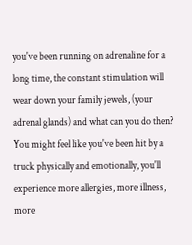you've been running on adrenaline for a long time, the constant stimulation will wear down your family jewels, (your adrenal glands) and what can you do then? You might feel like you've been hit by a truck physically and emotionally, you'll experience more allergies, more illness, more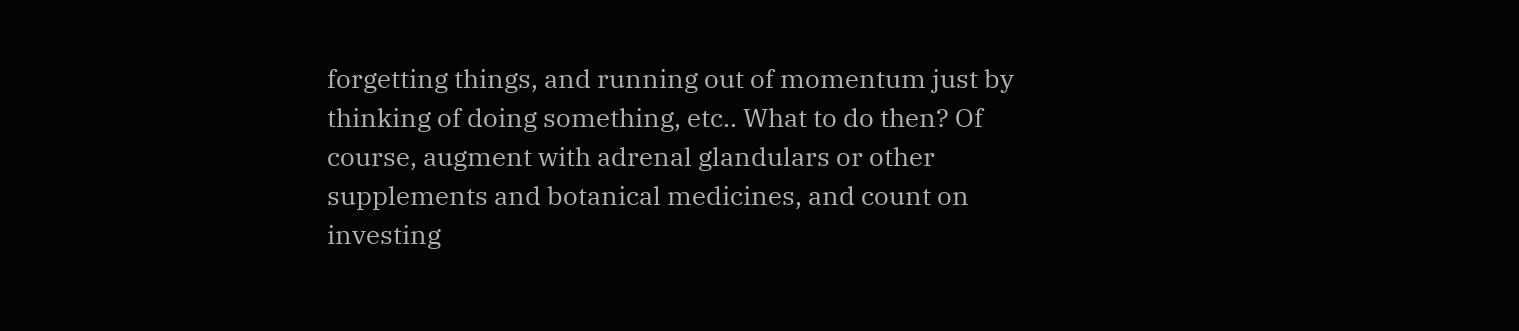forgetting things, and running out of momentum just by thinking of doing something, etc.. What to do then? Of course, augment with adrenal glandulars or other supplements and botanical medicines, and count on investing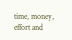time, money, effort and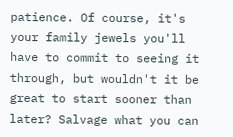patience. Of course, it's your family jewels you'll have to commit to seeing it through, but wouldn't it be great to start sooner than later? Salvage what you can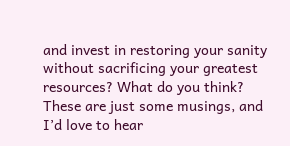and invest in restoring your sanity without sacrificing your greatest resources? What do you think? These are just some musings, and I’d love to hear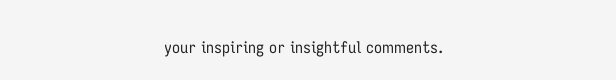your inspiring or insightful comments.